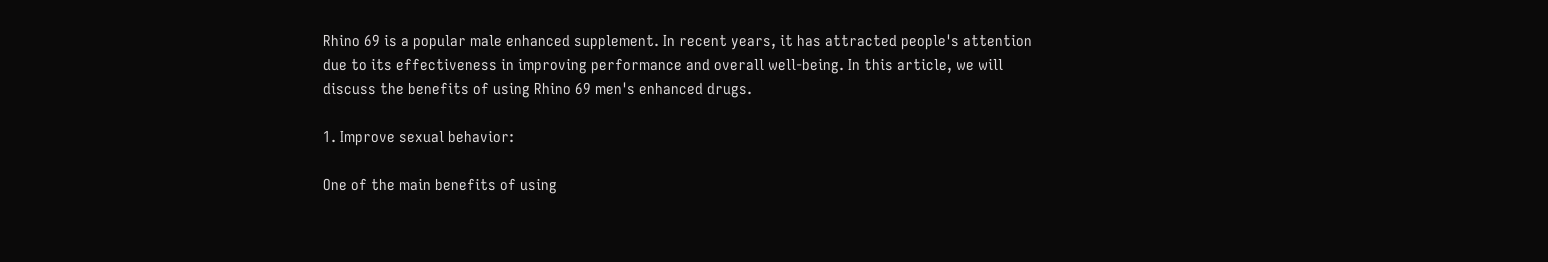Rhino 69 is a popular male enhanced supplement. In recent years, it has attracted people's attention due to its effectiveness in improving performance and overall well-being. In this article, we will discuss the benefits of using Rhino 69 men's enhanced drugs.

1. Improve sexual behavior:

One of the main benefits of using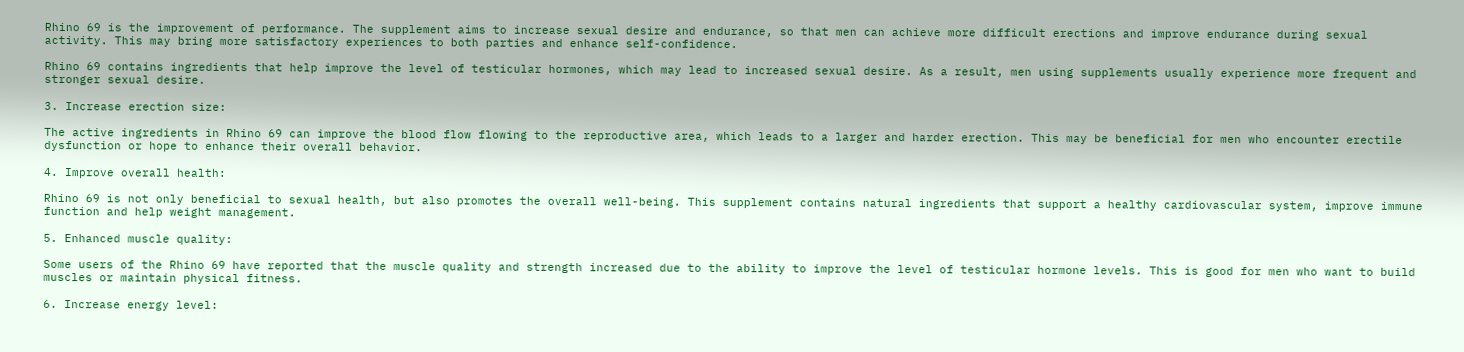Rhino 69 is the improvement of performance. The supplement aims to increase sexual desire and endurance, so that men can achieve more difficult erections and improve endurance during sexual activity. This may bring more satisfactory experiences to both parties and enhance self-confidence.

Rhino 69 contains ingredients that help improve the level of testicular hormones, which may lead to increased sexual desire. As a result, men using supplements usually experience more frequent and stronger sexual desire.

3. Increase erection size:

The active ingredients in Rhino 69 can improve the blood flow flowing to the reproductive area, which leads to a larger and harder erection. This may be beneficial for men who encounter erectile dysfunction or hope to enhance their overall behavior.

4. Improve overall health:

Rhino 69 is not only beneficial to sexual health, but also promotes the overall well-being. This supplement contains natural ingredients that support a healthy cardiovascular system, improve immune function and help weight management.

5. Enhanced muscle quality:

Some users of the Rhino 69 have reported that the muscle quality and strength increased due to the ability to improve the level of testicular hormone levels. This is good for men who want to build muscles or maintain physical fitness.

6. Increase energy level: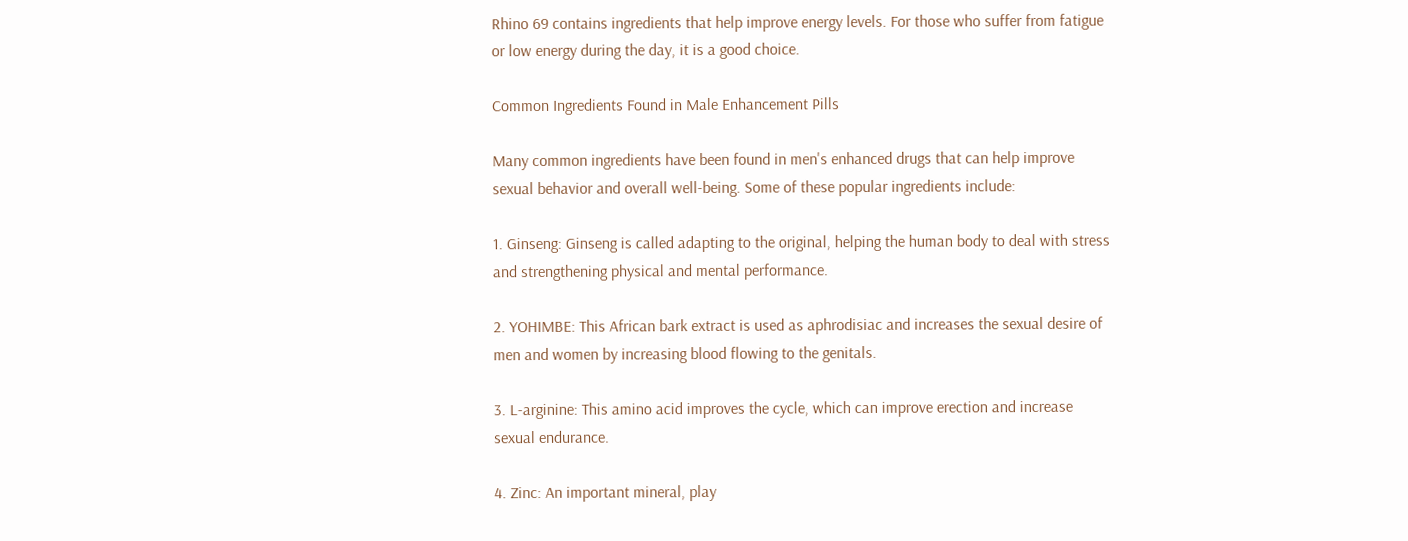Rhino 69 contains ingredients that help improve energy levels. For those who suffer from fatigue or low energy during the day, it is a good choice.

Common Ingredients Found in Male Enhancement Pills

Many common ingredients have been found in men's enhanced drugs that can help improve sexual behavior and overall well-being. Some of these popular ingredients include:

1. Ginseng: Ginseng is called adapting to the original, helping the human body to deal with stress and strengthening physical and mental performance.

2. YOHIMBE: This African bark extract is used as aphrodisiac and increases the sexual desire of men and women by increasing blood flowing to the genitals.

3. L-arginine: This amino acid improves the cycle, which can improve erection and increase sexual endurance.

4. Zinc: An important mineral, play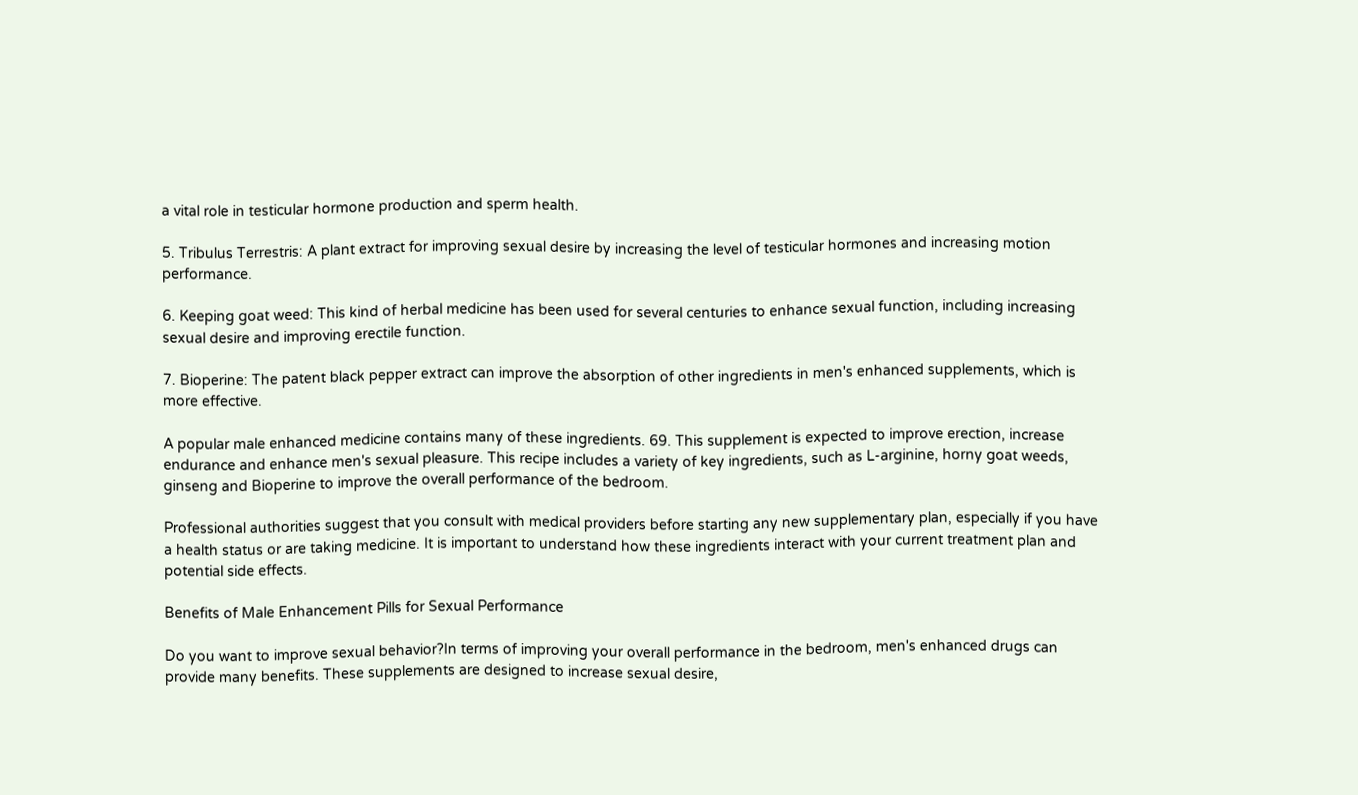a vital role in testicular hormone production and sperm health.

5. Tribulus Terrestris: A plant extract for improving sexual desire by increasing the level of testicular hormones and increasing motion performance.

6. Keeping goat weed: This kind of herbal medicine has been used for several centuries to enhance sexual function, including increasing sexual desire and improving erectile function.

7. Bioperine: The patent black pepper extract can improve the absorption of other ingredients in men's enhanced supplements, which is more effective.

A popular male enhanced medicine contains many of these ingredients. 69. This supplement is expected to improve erection, increase endurance and enhance men's sexual pleasure. This recipe includes a variety of key ingredients, such as L-arginine, horny goat weeds, ginseng and Bioperine to improve the overall performance of the bedroom.

Professional authorities suggest that you consult with medical providers before starting any new supplementary plan, especially if you have a health status or are taking medicine. It is important to understand how these ingredients interact with your current treatment plan and potential side effects.

Benefits of Male Enhancement Pills for Sexual Performance

Do you want to improve sexual behavior?In terms of improving your overall performance in the bedroom, men's enhanced drugs can provide many benefits. These supplements are designed to increase sexual desire,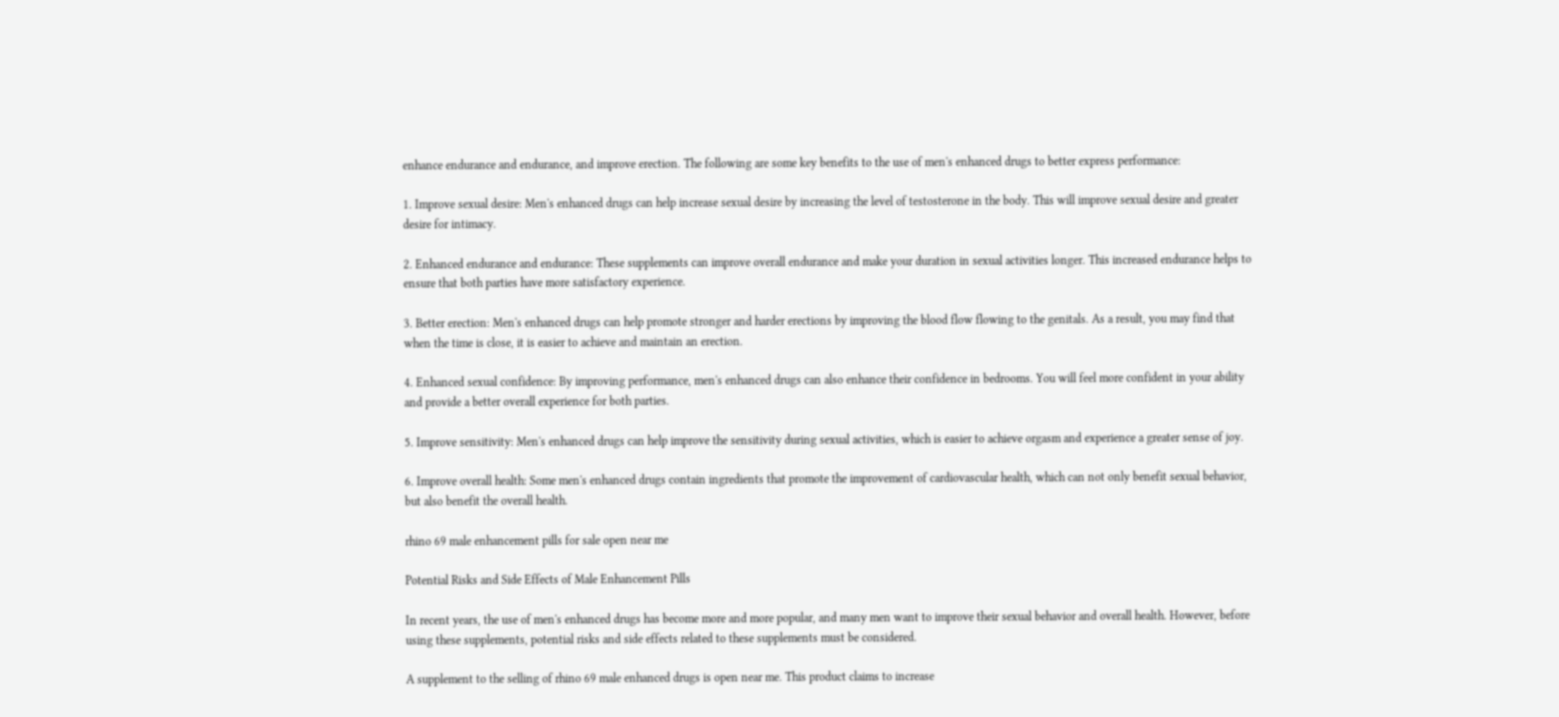enhance endurance and endurance, and improve erection. The following are some key benefits to the use of men's enhanced drugs to better express performance:

1. Improve sexual desire: Men's enhanced drugs can help increase sexual desire by increasing the level of testosterone in the body. This will improve sexual desire and greater desire for intimacy.

2. Enhanced endurance and endurance: These supplements can improve overall endurance and make your duration in sexual activities longer. This increased endurance helps to ensure that both parties have more satisfactory experience.

3. Better erection: Men's enhanced drugs can help promote stronger and harder erections by improving the blood flow flowing to the genitals. As a result, you may find that when the time is close, it is easier to achieve and maintain an erection.

4. Enhanced sexual confidence: By improving performance, men's enhanced drugs can also enhance their confidence in bedrooms. You will feel more confident in your ability and provide a better overall experience for both parties.

5. Improve sensitivity: Men's enhanced drugs can help improve the sensitivity during sexual activities, which is easier to achieve orgasm and experience a greater sense of joy.

6. Improve overall health: Some men's enhanced drugs contain ingredients that promote the improvement of cardiovascular health, which can not only benefit sexual behavior, but also benefit the overall health.

rhino 69 male enhancement pills for sale open near me

Potential Risks and Side Effects of Male Enhancement Pills

In recent years, the use of men's enhanced drugs has become more and more popular, and many men want to improve their sexual behavior and overall health. However, before using these supplements, potential risks and side effects related to these supplements must be considered.

A supplement to the selling of rhino 69 male enhanced drugs is open near me. This product claims to increase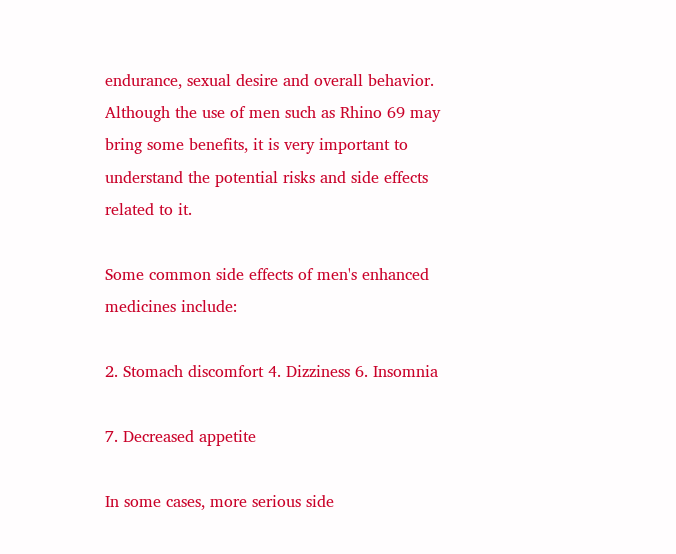endurance, sexual desire and overall behavior. Although the use of men such as Rhino 69 may bring some benefits, it is very important to understand the potential risks and side effects related to it.

Some common side effects of men's enhanced medicines include:

2. Stomach discomfort 4. Dizziness 6. Insomnia

7. Decreased appetite

In some cases, more serious side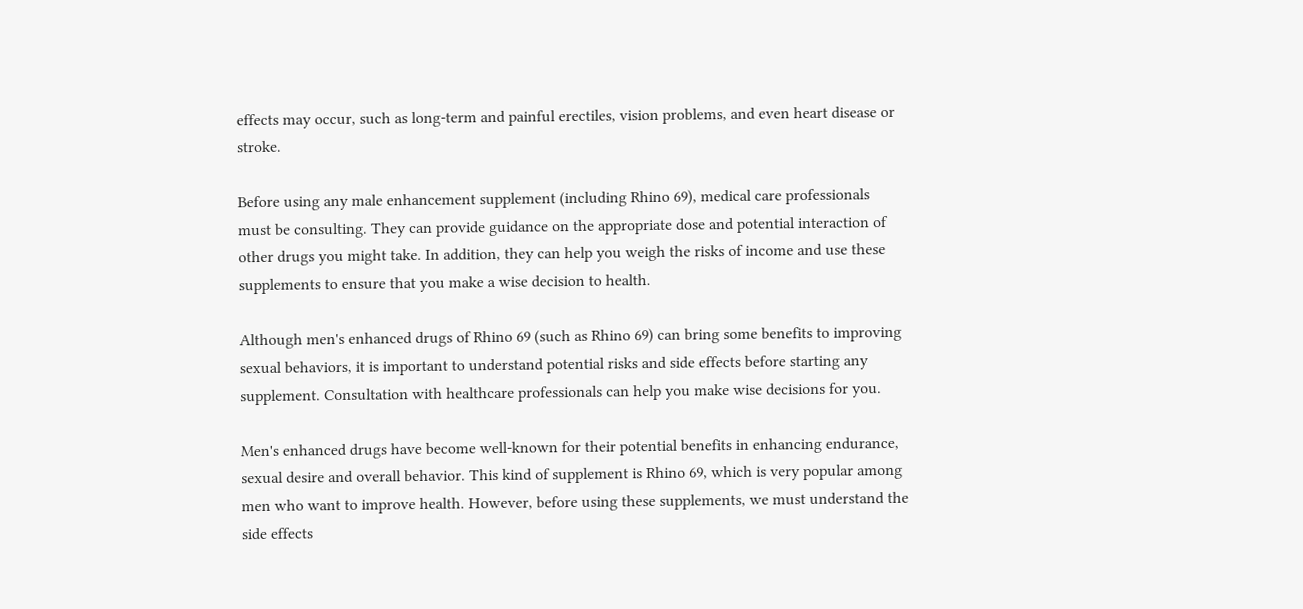effects may occur, such as long-term and painful erectiles, vision problems, and even heart disease or stroke.

Before using any male enhancement supplement (including Rhino 69), medical care professionals must be consulting. They can provide guidance on the appropriate dose and potential interaction of other drugs you might take. In addition, they can help you weigh the risks of income and use these supplements to ensure that you make a wise decision to health.

Although men's enhanced drugs of Rhino 69 (such as Rhino 69) can bring some benefits to improving sexual behaviors, it is important to understand potential risks and side effects before starting any supplement. Consultation with healthcare professionals can help you make wise decisions for you.

Men's enhanced drugs have become well-known for their potential benefits in enhancing endurance, sexual desire and overall behavior. This kind of supplement is Rhino 69, which is very popular among men who want to improve health. However, before using these supplements, we must understand the side effects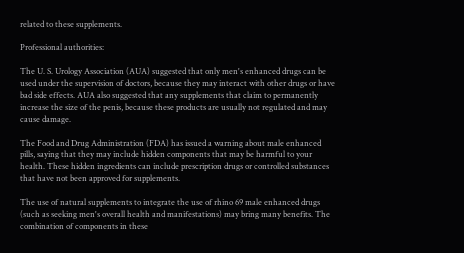related to these supplements.

Professional authorities:

The U. S. Urology Association (AUA) suggested that only men's enhanced drugs can be used under the supervision of doctors, because they may interact with other drugs or have bad side effects. AUA also suggested that any supplements that claim to permanently increase the size of the penis, because these products are usually not regulated and may cause damage.

The Food and Drug Administration (FDA) has issued a warning about male enhanced pills, saying that they may include hidden components that may be harmful to your health. These hidden ingredients can include prescription drugs or controlled substances that have not been approved for supplements.

The use of natural supplements to integrate the use of rhino 69 male enhanced drugs (such as seeking men's overall health and manifestations) may bring many benefits. The combination of components in these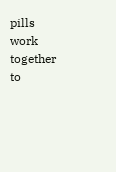pills work together to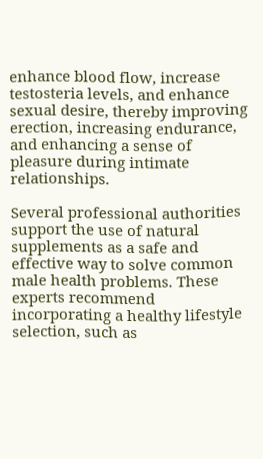enhance blood flow, increase testosteria levels, and enhance sexual desire, thereby improving erection, increasing endurance, and enhancing a sense of pleasure during intimate relationships.

Several professional authorities support the use of natural supplements as a safe and effective way to solve common male health problems. These experts recommend incorporating a healthy lifestyle selection, such as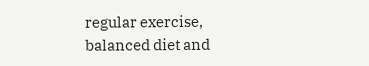regular exercise, balanced diet and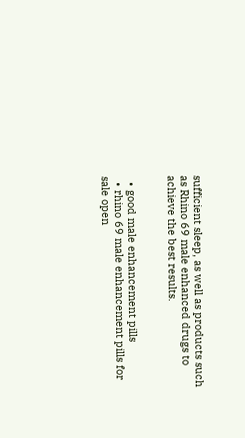sufficient sleep, as well as products such as Rhino 69 male enhanced drugs to achieve the best results.


  • good male enhancement pills
  • rhino 69 male enhancement pills for sale open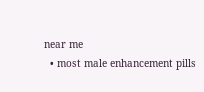near me
  • most male enhancement pills